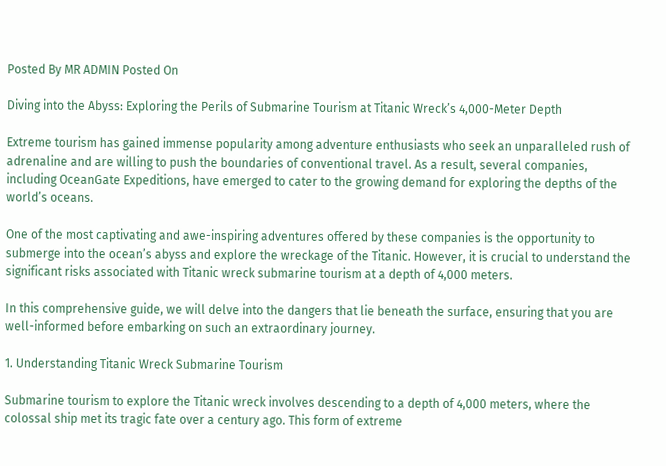Posted By MR ADMIN Posted On

Diving into the Abyss: Exploring the Perils of Submarine Tourism at Titanic Wreck’s 4,000-Meter Depth

Extreme tourism has gained immense popularity among adventure enthusiasts who seek an unparalleled rush of adrenaline and are willing to push the boundaries of conventional travel. As a result, several companies, including OceanGate Expeditions, have emerged to cater to the growing demand for exploring the depths of the world’s oceans.

One of the most captivating and awe-inspiring adventures offered by these companies is the opportunity to submerge into the ocean’s abyss and explore the wreckage of the Titanic. However, it is crucial to understand the significant risks associated with Titanic wreck submarine tourism at a depth of 4,000 meters.

In this comprehensive guide, we will delve into the dangers that lie beneath the surface, ensuring that you are well-informed before embarking on such an extraordinary journey.

1. Understanding Titanic Wreck Submarine Tourism

Submarine tourism to explore the Titanic wreck involves descending to a depth of 4,000 meters, where the colossal ship met its tragic fate over a century ago. This form of extreme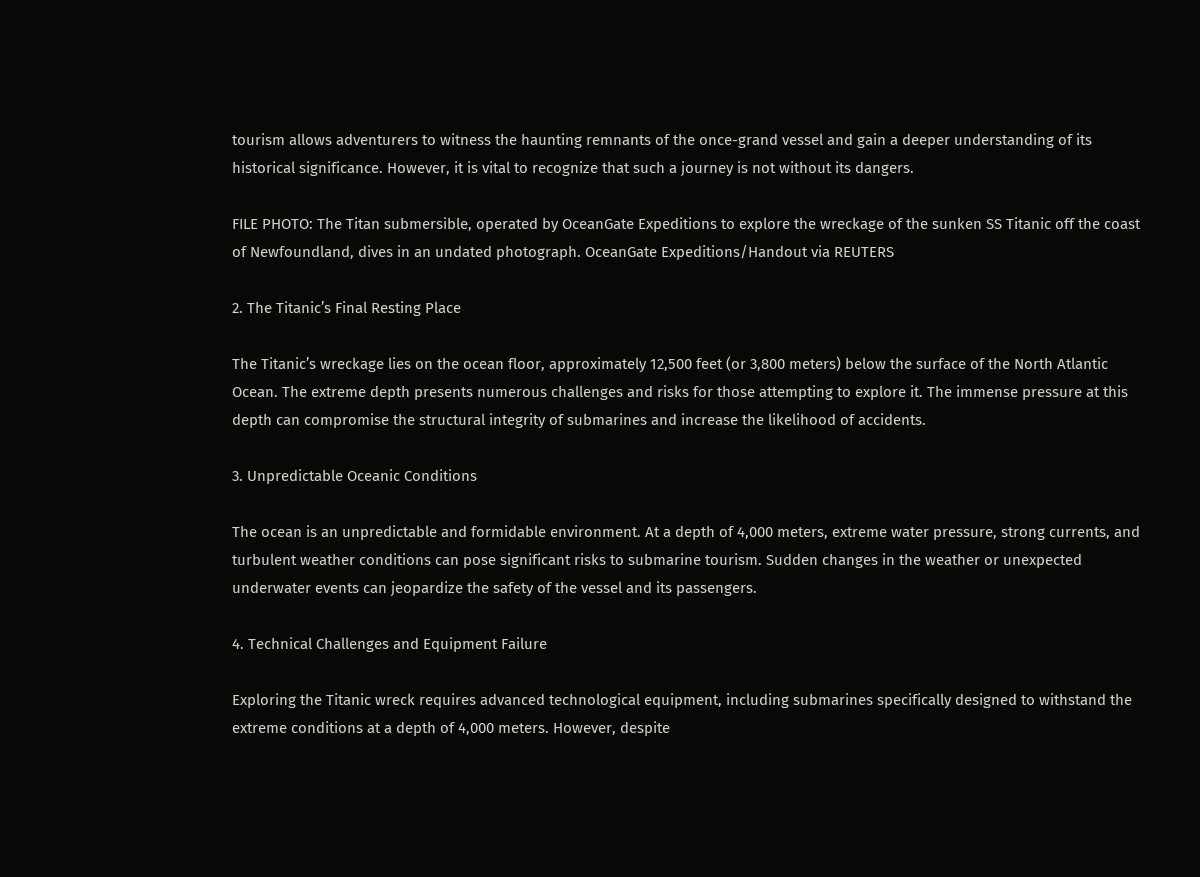tourism allows adventurers to witness the haunting remnants of the once-grand vessel and gain a deeper understanding of its historical significance. However, it is vital to recognize that such a journey is not without its dangers.

FILE PHOTO: The Titan submersible, operated by OceanGate Expeditions to explore the wreckage of the sunken SS Titanic off the coast of Newfoundland, dives in an undated photograph. OceanGate Expeditions/Handout via REUTERS

2. The Titanic’s Final Resting Place

The Titanic’s wreckage lies on the ocean floor, approximately 12,500 feet (or 3,800 meters) below the surface of the North Atlantic Ocean. The extreme depth presents numerous challenges and risks for those attempting to explore it. The immense pressure at this depth can compromise the structural integrity of submarines and increase the likelihood of accidents.

3. Unpredictable Oceanic Conditions

The ocean is an unpredictable and formidable environment. At a depth of 4,000 meters, extreme water pressure, strong currents, and turbulent weather conditions can pose significant risks to submarine tourism. Sudden changes in the weather or unexpected underwater events can jeopardize the safety of the vessel and its passengers.

4. Technical Challenges and Equipment Failure

Exploring the Titanic wreck requires advanced technological equipment, including submarines specifically designed to withstand the extreme conditions at a depth of 4,000 meters. However, despite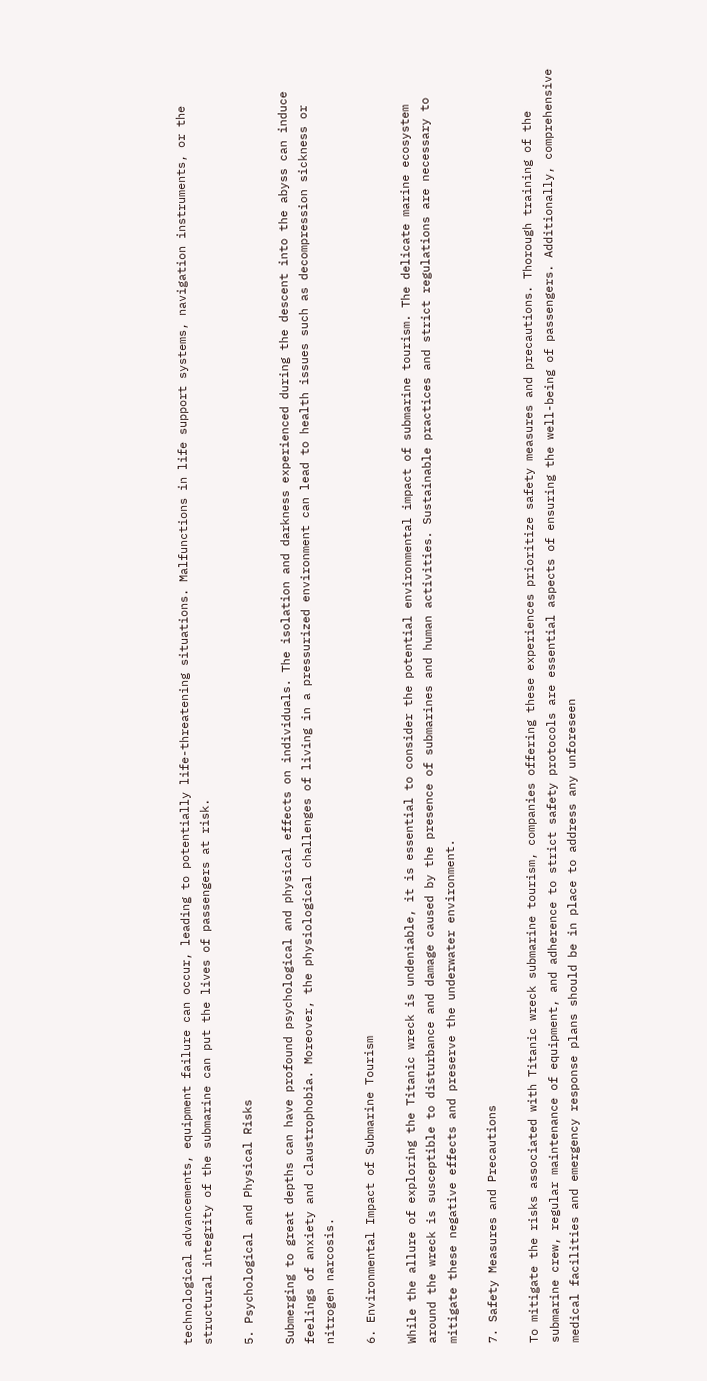technological advancements, equipment failure can occur, leading to potentially life-threatening situations. Malfunctions in life support systems, navigation instruments, or the structural integrity of the submarine can put the lives of passengers at risk.

5. Psychological and Physical Risks

Submerging to great depths can have profound psychological and physical effects on individuals. The isolation and darkness experienced during the descent into the abyss can induce feelings of anxiety and claustrophobia. Moreover, the physiological challenges of living in a pressurized environment can lead to health issues such as decompression sickness or nitrogen narcosis.

6. Environmental Impact of Submarine Tourism

While the allure of exploring the Titanic wreck is undeniable, it is essential to consider the potential environmental impact of submarine tourism. The delicate marine ecosystem around the wreck is susceptible to disturbance and damage caused by the presence of submarines and human activities. Sustainable practices and strict regulations are necessary to mitigate these negative effects and preserve the underwater environment.

7. Safety Measures and Precautions

To mitigate the risks associated with Titanic wreck submarine tourism, companies offering these experiences prioritize safety measures and precautions. Thorough training of the submarine crew, regular maintenance of equipment, and adherence to strict safety protocols are essential aspects of ensuring the well-being of passengers. Additionally, comprehensive medical facilities and emergency response plans should be in place to address any unforeseen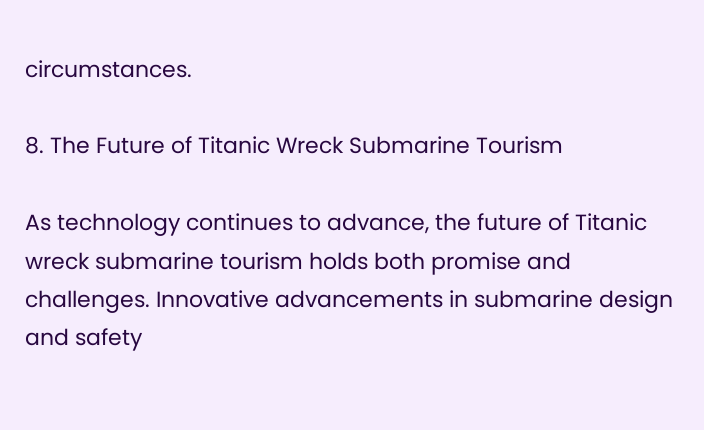circumstances.

8. The Future of Titanic Wreck Submarine Tourism

As technology continues to advance, the future of Titanic wreck submarine tourism holds both promise and challenges. Innovative advancements in submarine design and safety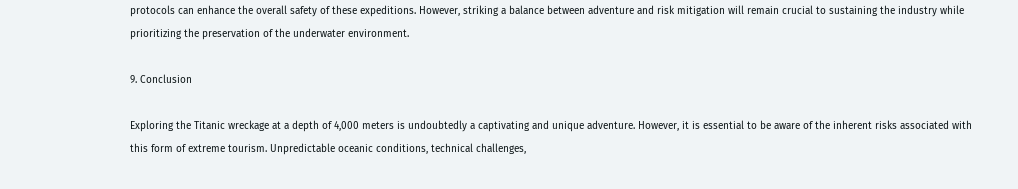protocols can enhance the overall safety of these expeditions. However, striking a balance between adventure and risk mitigation will remain crucial to sustaining the industry while prioritizing the preservation of the underwater environment.

9. Conclusion

Exploring the Titanic wreckage at a depth of 4,000 meters is undoubtedly a captivating and unique adventure. However, it is essential to be aware of the inherent risks associated with this form of extreme tourism. Unpredictable oceanic conditions, technical challenges,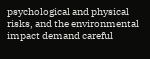psychological and physical risks, and the environmental impact demand careful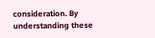consideration. By understanding these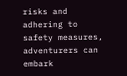risks and adhering to safety measures, adventurers can embark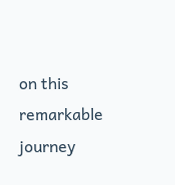on this remarkable journey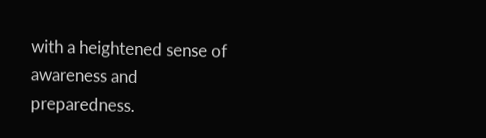with a heightened sense of awareness and preparedness.